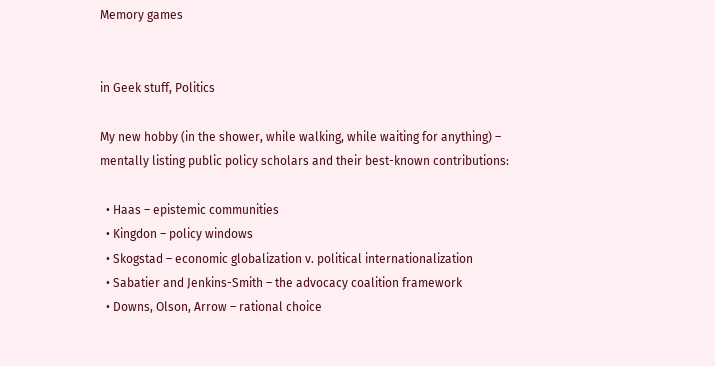Memory games


in Geek stuff, Politics

My new hobby (in the shower, while walking, while waiting for anything) – mentally listing public policy scholars and their best-known contributions:

  • Haas – epistemic communities
  • Kingdon – policy windows
  • Skogstad – economic globalization v. political internationalization
  • Sabatier and Jenkins-Smith – the advocacy coalition framework
  • Downs, Olson, Arrow – rational choice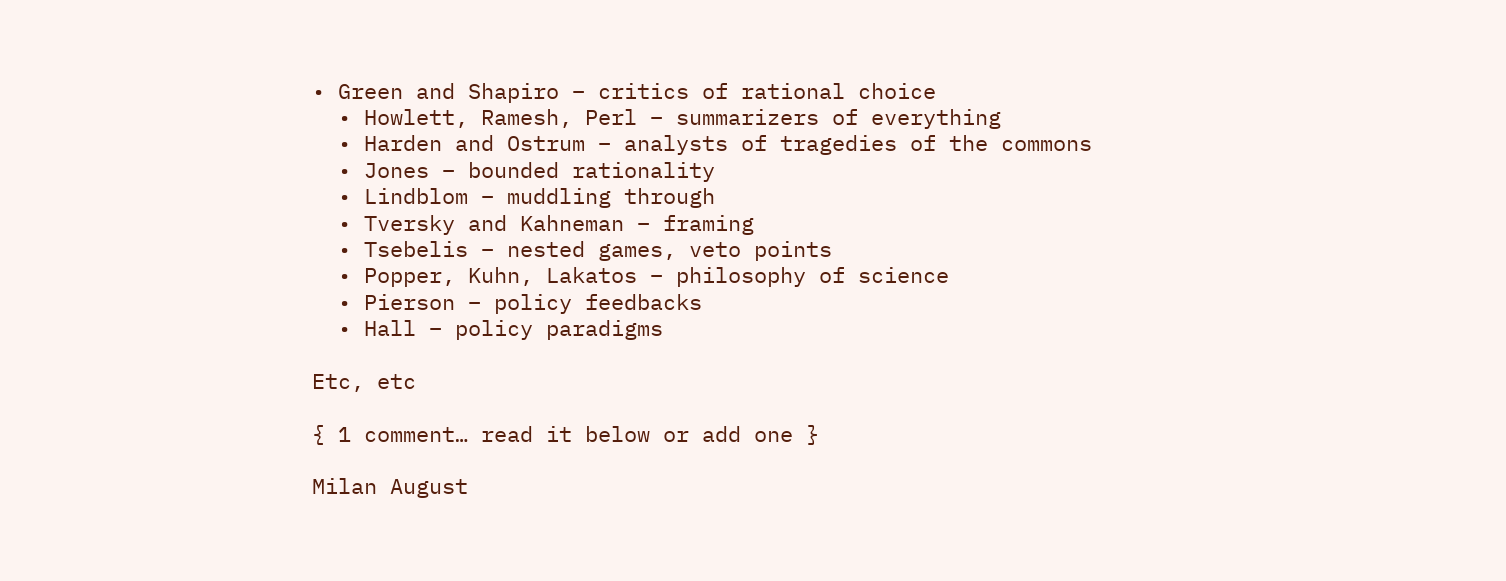• Green and Shapiro – critics of rational choice
  • Howlett, Ramesh, Perl – summarizers of everything
  • Harden and Ostrum – analysts of tragedies of the commons
  • Jones – bounded rationality
  • Lindblom – muddling through
  • Tversky and Kahneman – framing
  • Tsebelis – nested games, veto points
  • Popper, Kuhn, Lakatos – philosophy of science
  • Pierson – policy feedbacks
  • Hall – policy paradigms

Etc, etc

{ 1 comment… read it below or add one }

Milan August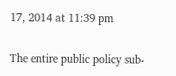17, 2014 at 11:39 pm

The entire public policy sub-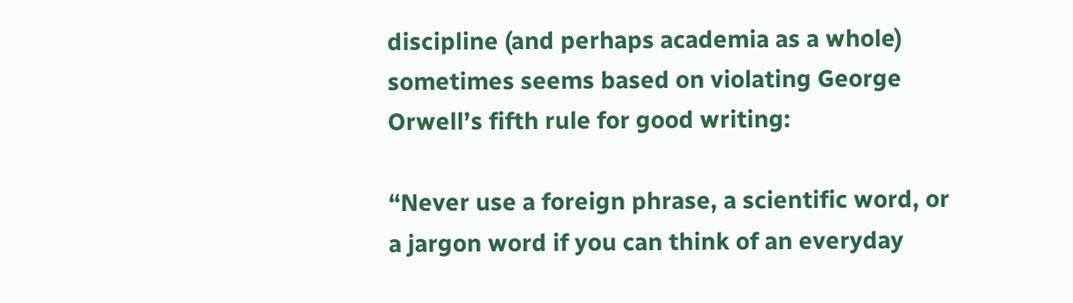discipline (and perhaps academia as a whole) sometimes seems based on violating George Orwell’s fifth rule for good writing:

“Never use a foreign phrase, a scientific word, or a jargon word if you can think of an everyday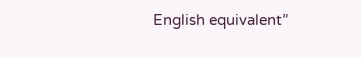English equivalent”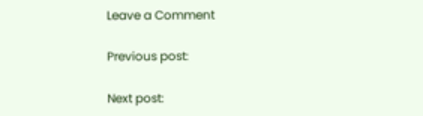Leave a Comment

Previous post:

Next post: